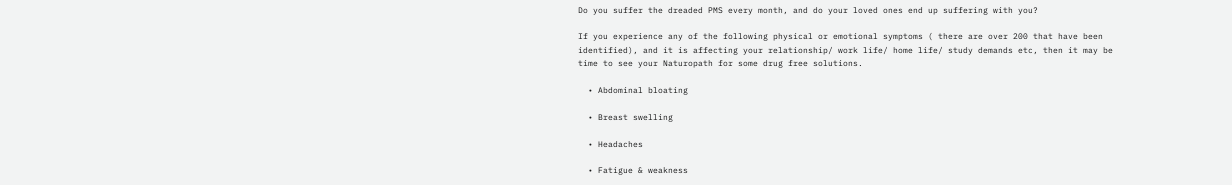Do you suffer the dreaded PMS every month, and do your loved ones end up suffering with you?

If you experience any of the following physical or emotional symptoms ( there are over 200 that have been identified), and it is affecting your relationship/ work life/ home life/ study demands etc, then it may be time to see your Naturopath for some drug free solutions.

  • Abdominal bloating

  • Breast swelling

  • Headaches

  • Fatigue & weakness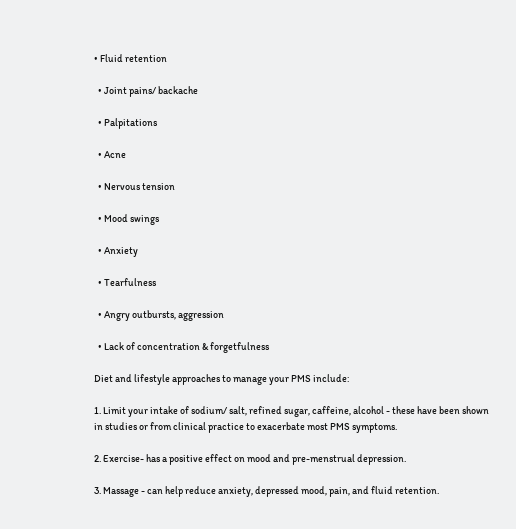• Fluid retention

  • Joint pains/ backache

  • Palpitations

  • Acne

  • Nervous tension

  • Mood swings

  • Anxiety

  • Tearfulness

  • Angry outbursts, aggression

  • Lack of concentration & forgetfulness

Diet and lifestyle approaches to manage your PMS include:

1. Limit your intake of sodium/ salt, refined sugar, caffeine, alcohol - these have been shown in studies or from clinical practice to exacerbate most PMS symptoms.

2. Exercise- has a positive effect on mood and pre-menstrual depression.

3. Massage - can help reduce anxiety, depressed mood, pain, and fluid retention.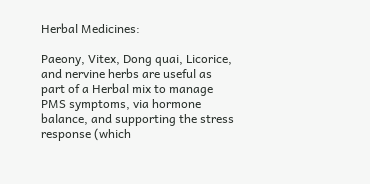Herbal Medicines:

Paeony, Vitex, Dong quai, Licorice, and nervine herbs are useful as part of a Herbal mix to manage PMS symptoms, via hormone balance, and supporting the stress response (which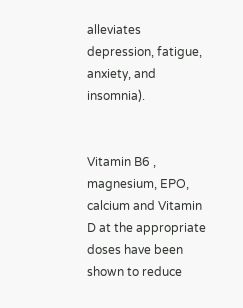alleviates depression, fatigue, anxiety, and insomnia).


Vitamin B6 , magnesium, EPO, calcium and Vitamin D at the appropriate doses have been shown to reduce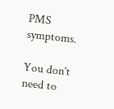PMS symptoms.

You don't need to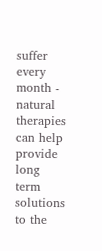suffer every month - natural therapies can help provide long term solutions to the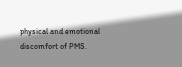physical and emotional discomfort of PMS.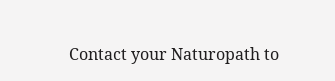Contact your Naturopath to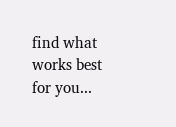find what works best for you...